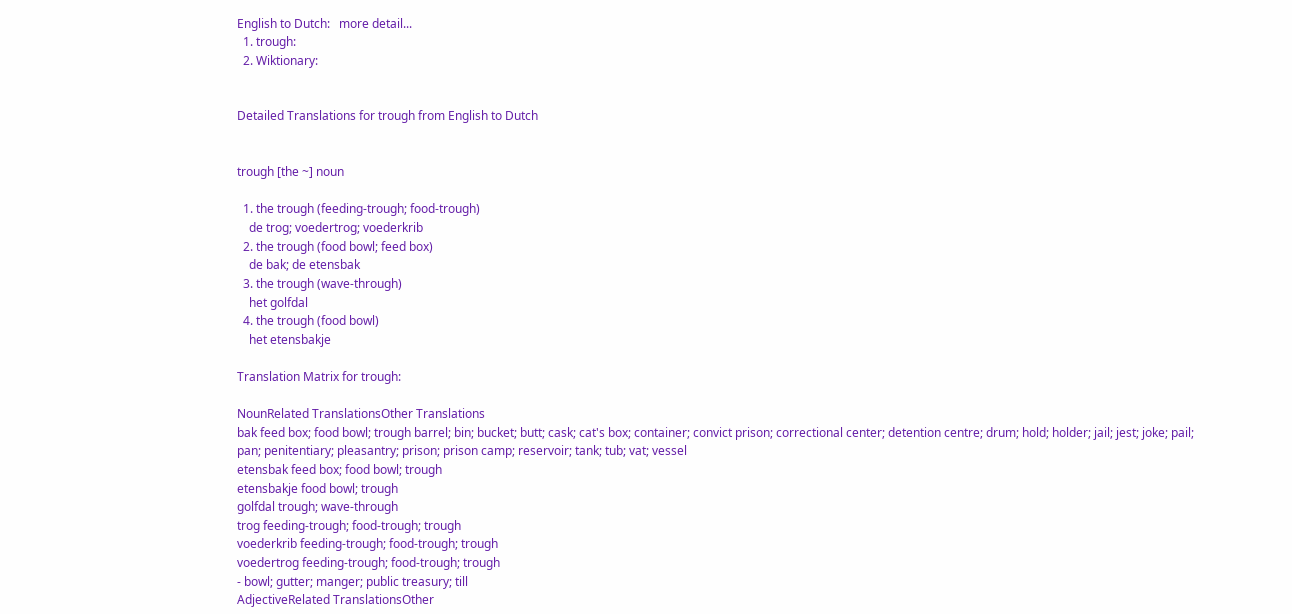English to Dutch:   more detail...
  1. trough:
  2. Wiktionary:


Detailed Translations for trough from English to Dutch


trough [the ~] noun

  1. the trough (feeding-trough; food-trough)
    de trog; voedertrog; voederkrib
  2. the trough (food bowl; feed box)
    de bak; de etensbak
  3. the trough (wave-through)
    het golfdal
  4. the trough (food bowl)
    het etensbakje

Translation Matrix for trough:

NounRelated TranslationsOther Translations
bak feed box; food bowl; trough barrel; bin; bucket; butt; cask; cat's box; container; convict prison; correctional center; detention centre; drum; hold; holder; jail; jest; joke; pail; pan; penitentiary; pleasantry; prison; prison camp; reservoir; tank; tub; vat; vessel
etensbak feed box; food bowl; trough
etensbakje food bowl; trough
golfdal trough; wave-through
trog feeding-trough; food-trough; trough
voederkrib feeding-trough; food-trough; trough
voedertrog feeding-trough; food-trough; trough
- bowl; gutter; manger; public treasury; till
AdjectiveRelated TranslationsOther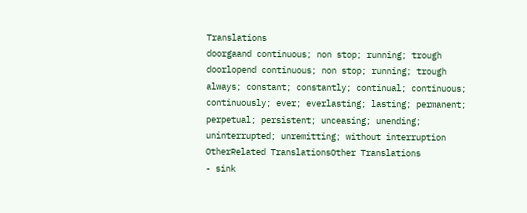Translations
doorgaand continuous; non stop; running; trough
doorlopend continuous; non stop; running; trough always; constant; constantly; continual; continuous; continuously; ever; everlasting; lasting; permanent; perpetual; persistent; unceasing; unending; uninterrupted; unremitting; without interruption
OtherRelated TranslationsOther Translations
- sink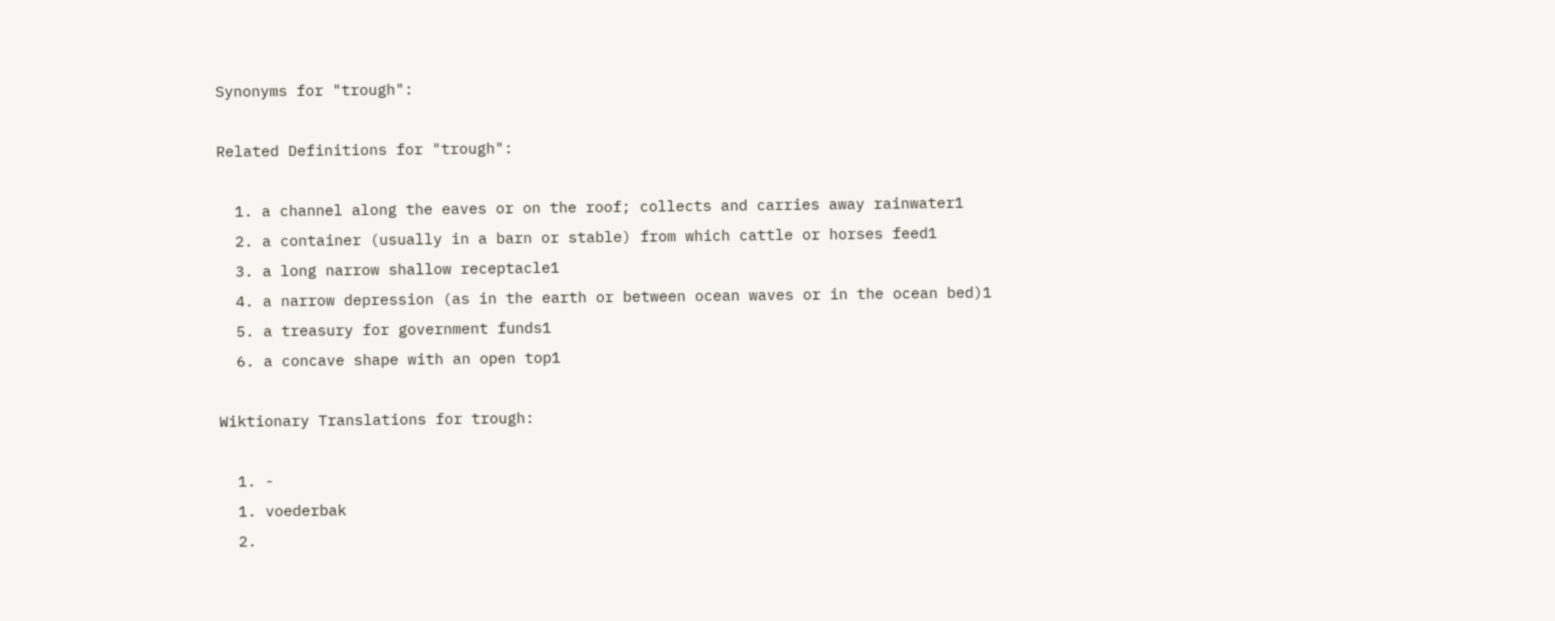Synonyms for "trough":

Related Definitions for "trough":

  1. a channel along the eaves or on the roof; collects and carries away rainwater1
  2. a container (usually in a barn or stable) from which cattle or horses feed1
  3. a long narrow shallow receptacle1
  4. a narrow depression (as in the earth or between ocean waves or in the ocean bed)1
  5. a treasury for government funds1
  6. a concave shape with an open top1

Wiktionary Translations for trough:

  1. -
  1. voederbak
  2.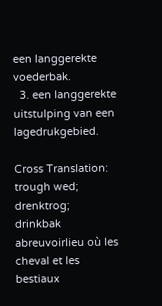een langgerekte voederbak.
  3. een langgerekte uitstulping van een lagedrukgebied.

Cross Translation:
trough wed; drenktrog; drinkbak abreuvoirlieu où les cheval et les bestiaux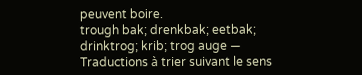peuvent boire.
trough bak; drenkbak; eetbak; drinktrog; krib; trog auge — Traductions à trier suivant le sens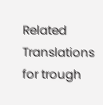Related Translations for trough